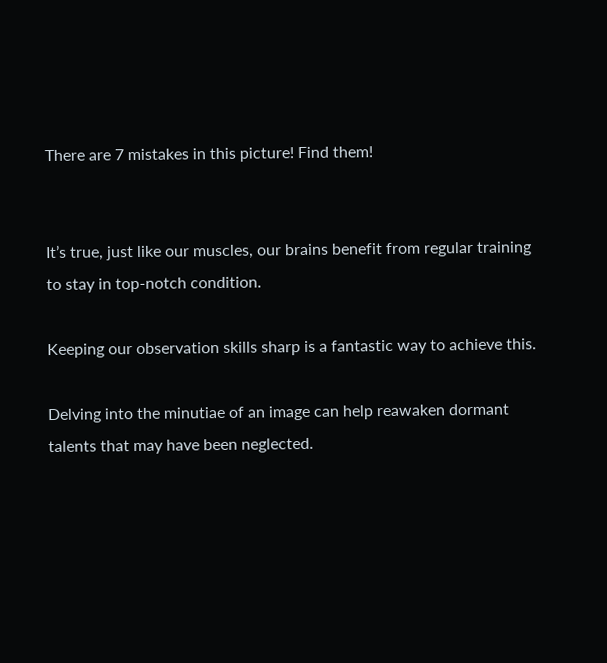There are 7 mistakes in this picture! Find them!


It’s true, just like our muscles, our brains benefit from regular training to stay in top-notch condition.

Keeping our observation skills sharp is a fantastic way to achieve this.

Delving into the minutiae of an image can help reawaken dormant talents that may have been neglected.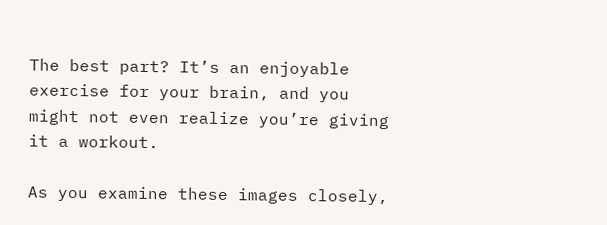The best part? It’s an enjoyable exercise for your brain, and you might not even realize you’re giving it a workout.

As you examine these images closely,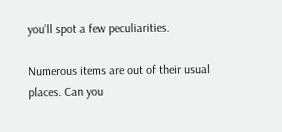you’ll spot a few peculiarities.

Numerous items are out of their usual places. Can you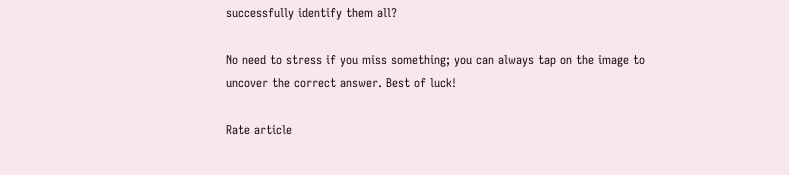successfully identify them all?

No need to stress if you miss something; you can always tap on the image to uncover the correct answer. Best of luck!

Rate article